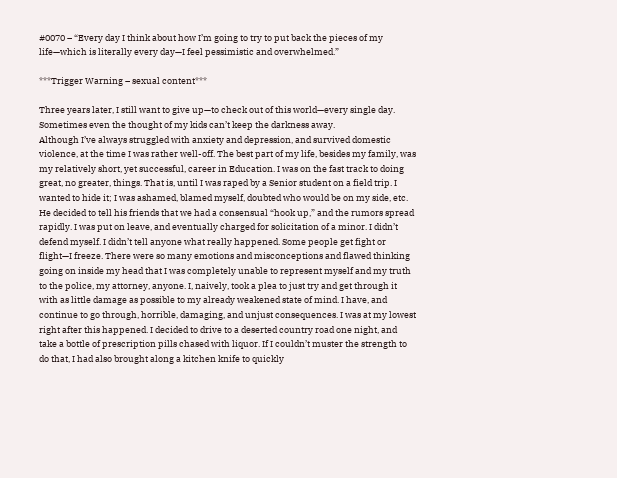#0070 – “Every day I think about how I’m going to try to put back the pieces of my life—which is literally every day—I feel pessimistic and overwhelmed.”

***Trigger Warning – sexual content***

Three years later, I still want to give up—to check out of this world—every single day.  Sometimes even the thought of my kids can’t keep the darkness away.
Although I’ve always struggled with anxiety and depression, and survived domestic violence, at the time I was rather well-off. The best part of my life, besides my family, was my relatively short, yet successful, career in Education. I was on the fast track to doing great, no greater, things. That is, until I was raped by a Senior student on a field trip. I wanted to hide it; I was ashamed, blamed myself, doubted who would be on my side, etc. He decided to tell his friends that we had a consensual “hook up,” and the rumors spread rapidly. I was put on leave, and eventually charged for solicitation of a minor. I didn’t defend myself. I didn’t tell anyone what really happened. Some people get fight or flight—I freeze. There were so many emotions and misconceptions and flawed thinking going on inside my head that I was completely unable to represent myself and my truth to the police, my attorney, anyone. I, naively, took a plea to just try and get through it with as little damage as possible to my already weakened state of mind. I have, and continue to go through, horrible, damaging, and unjust consequences. I was at my lowest right after this happened. I decided to drive to a deserted country road one night, and take a bottle of prescription pills chased with liquor. If I couldn’t muster the strength to do that, I had also brought along a kitchen knife to quickly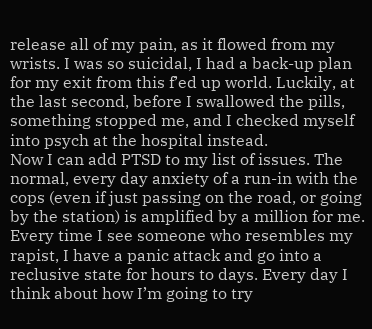release all of my pain, as it flowed from my wrists. I was so suicidal, I had a back-up plan for my exit from this f’ed up world. Luckily, at the last second, before I swallowed the pills, something stopped me, and I checked myself into psych at the hospital instead.
Now I can add PTSD to my list of issues. The normal, every day anxiety of a run-in with the cops (even if just passing on the road, or going by the station) is amplified by a million for me. Every time I see someone who resembles my rapist, I have a panic attack and go into a reclusive state for hours to days. Every day I think about how I’m going to try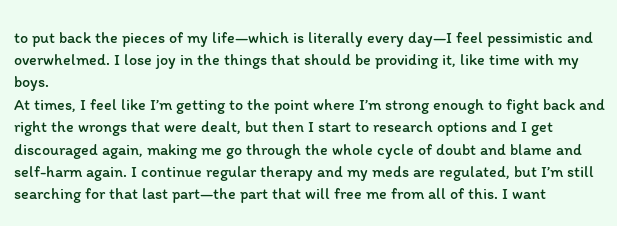to put back the pieces of my life—which is literally every day—I feel pessimistic and overwhelmed. I lose joy in the things that should be providing it, like time with my boys.
At times, I feel like I’m getting to the point where I’m strong enough to fight back and right the wrongs that were dealt, but then I start to research options and I get discouraged again, making me go through the whole cycle of doubt and blame and self-harm again. I continue regular therapy and my meds are regulated, but I’m still searching for that last part—the part that will free me from all of this. I want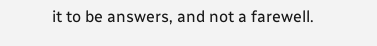it to be answers, and not a farewell.